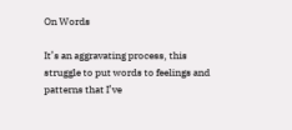On Words

It’s an aggravating process, this struggle to put words to feelings and patterns that I’ve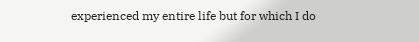experienced my entire life but for which I do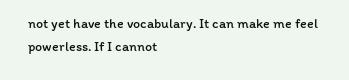not yet have the vocabulary. It can make me feel powerless. If I cannot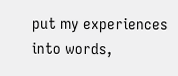put my experiences into words,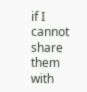if I cannot share them with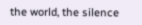the world, the silence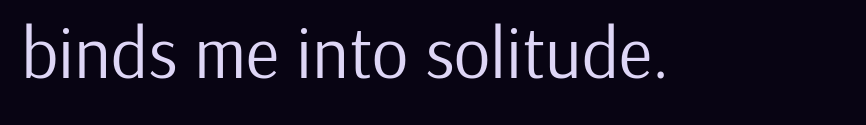binds me into solitude.